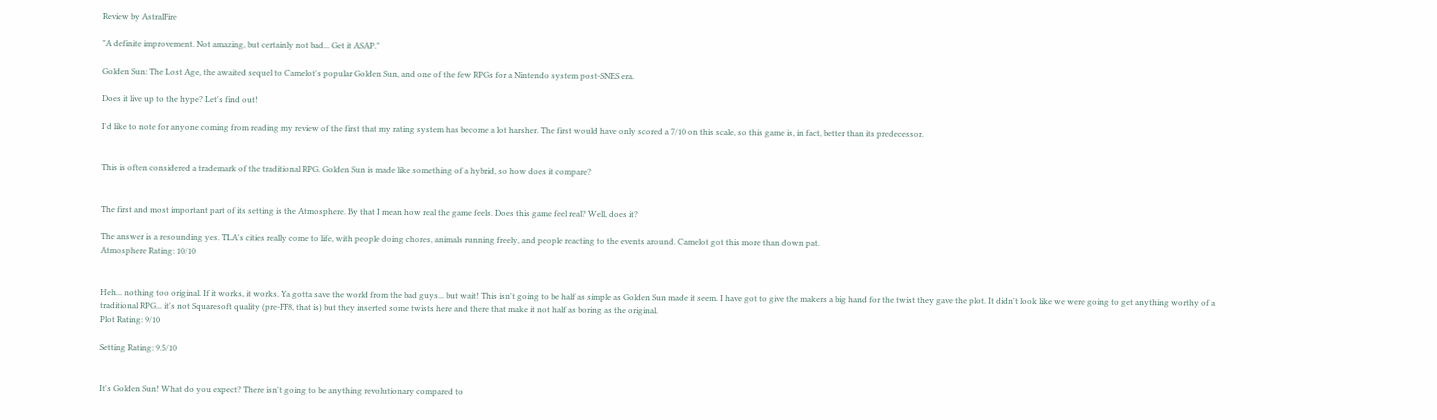Review by AstralFire

"A definite improvement. Not amazing, but certainly not bad... Get it ASAP."

Golden Sun: The Lost Age, the awaited sequel to Camelot's popular Golden Sun, and one of the few RPGs for a Nintendo system post-SNES era.

Does it live up to the hype? Let's find out!

I'd like to note for anyone coming from reading my review of the first that my rating system has become a lot harsher. The first would have only scored a 7/10 on this scale, so this game is, in fact, better than its predecessor.


This is often considered a trademark of the traditional RPG. Golden Sun is made like something of a hybrid, so how does it compare?


The first and most important part of its setting is the Atmosphere. By that I mean how real the game feels. Does this game feel real? Well, does it?

The answer is a resounding yes. TLA's cities really come to life, with people doing chores, animals running freely, and people reacting to the events around. Camelot got this more than down pat.
Atmosphere Rating: 10/10


Heh... nothing too original. If it works, it works. Ya gotta save the world from the bad guys... but wait! This isn't going to be half as simple as Golden Sun made it seem. I have got to give the makers a big hand for the twist they gave the plot. It didn't look like we were going to get anything worthy of a traditional RPG... it's not Squaresoft quality (pre-FF8, that is) but they inserted some twists here and there that make it not half as boring as the original.
Plot Rating: 9/10

Setting Rating: 9.5/10


It's Golden Sun! What do you expect? There isn't going to be anything revolutionary compared to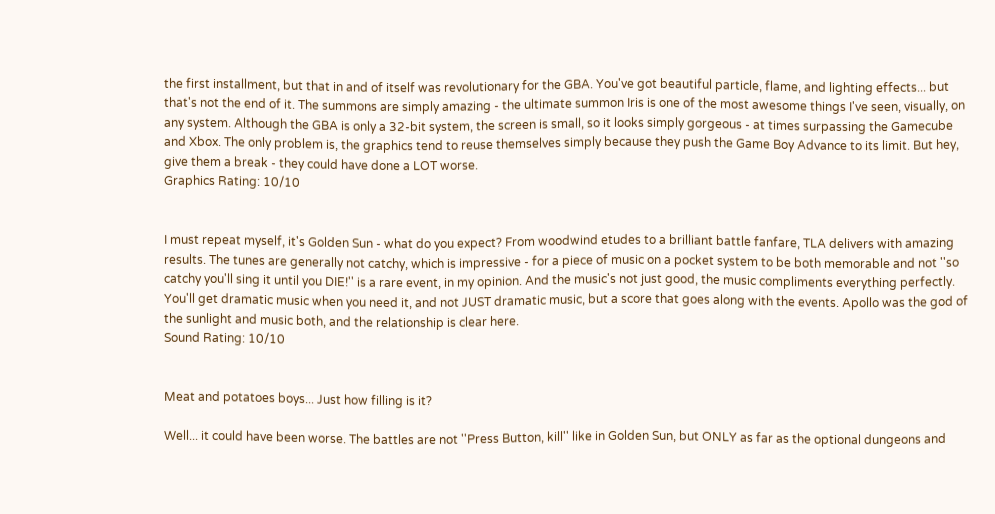the first installment, but that in and of itself was revolutionary for the GBA. You've got beautiful particle, flame, and lighting effects... but that's not the end of it. The summons are simply amazing - the ultimate summon Iris is one of the most awesome things I've seen, visually, on any system. Although the GBA is only a 32-bit system, the screen is small, so it looks simply gorgeous - at times surpassing the Gamecube and Xbox. The only problem is, the graphics tend to reuse themselves simply because they push the Game Boy Advance to its limit. But hey, give them a break - they could have done a LOT worse.
Graphics Rating: 10/10


I must repeat myself, it's Golden Sun - what do you expect? From woodwind etudes to a brilliant battle fanfare, TLA delivers with amazing results. The tunes are generally not catchy, which is impressive - for a piece of music on a pocket system to be both memorable and not ''so catchy you'll sing it until you DIE!'' is a rare event, in my opinion. And the music's not just good, the music compliments everything perfectly. You'll get dramatic music when you need it, and not JUST dramatic music, but a score that goes along with the events. Apollo was the god of the sunlight and music both, and the relationship is clear here.
Sound Rating: 10/10


Meat and potatoes boys... Just how filling is it?

Well... it could have been worse. The battles are not ''Press Button, kill'' like in Golden Sun, but ONLY as far as the optional dungeons and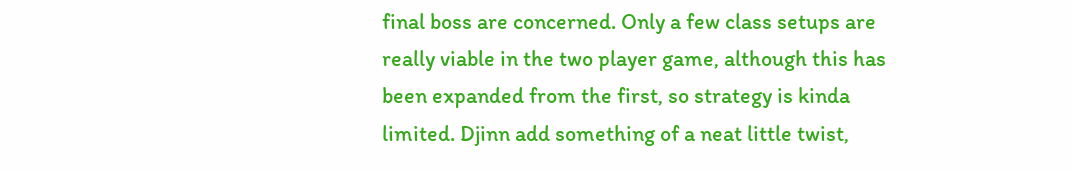final boss are concerned. Only a few class setups are really viable in the two player game, although this has been expanded from the first, so strategy is kinda limited. Djinn add something of a neat little twist,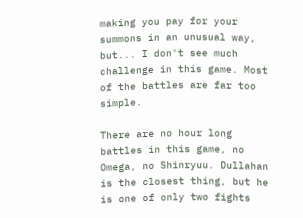making you pay for your summons in an unusual way, but... I don't see much challenge in this game. Most of the battles are far too simple.

There are no hour long battles in this game, no Omega, no Shinryuu. Dullahan is the closest thing, but he is one of only two fights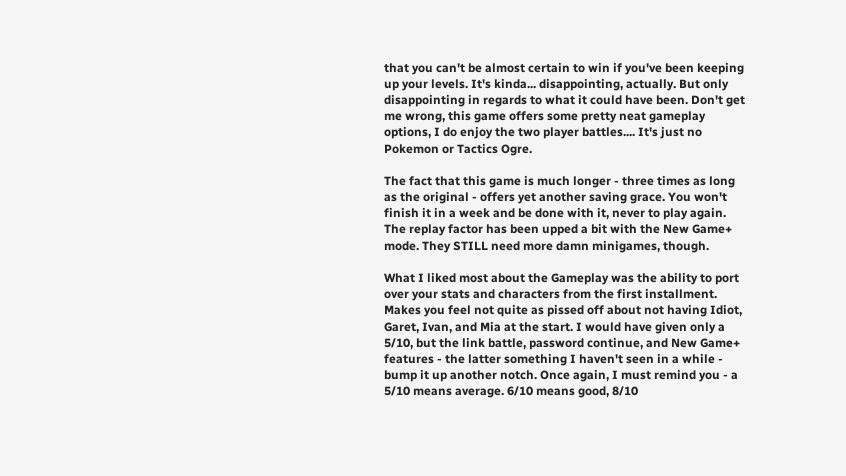that you can't be almost certain to win if you've been keeping up your levels. It's kinda... disappointing, actually. But only disappointing in regards to what it could have been. Don't get me wrong, this game offers some pretty neat gameplay options, I do enjoy the two player battles.... It's just no Pokemon or Tactics Ogre.

The fact that this game is much longer - three times as long as the original - offers yet another saving grace. You won't finish it in a week and be done with it, never to play again. The replay factor has been upped a bit with the New Game+ mode. They STILL need more damn minigames, though.

What I liked most about the Gameplay was the ability to port over your stats and characters from the first installment. Makes you feel not quite as pissed off about not having Idiot, Garet, Ivan, and Mia at the start. I would have given only a 5/10, but the link battle, password continue, and New Game+ features - the latter something I haven't seen in a while - bump it up another notch. Once again, I must remind you - a 5/10 means average. 6/10 means good, 8/10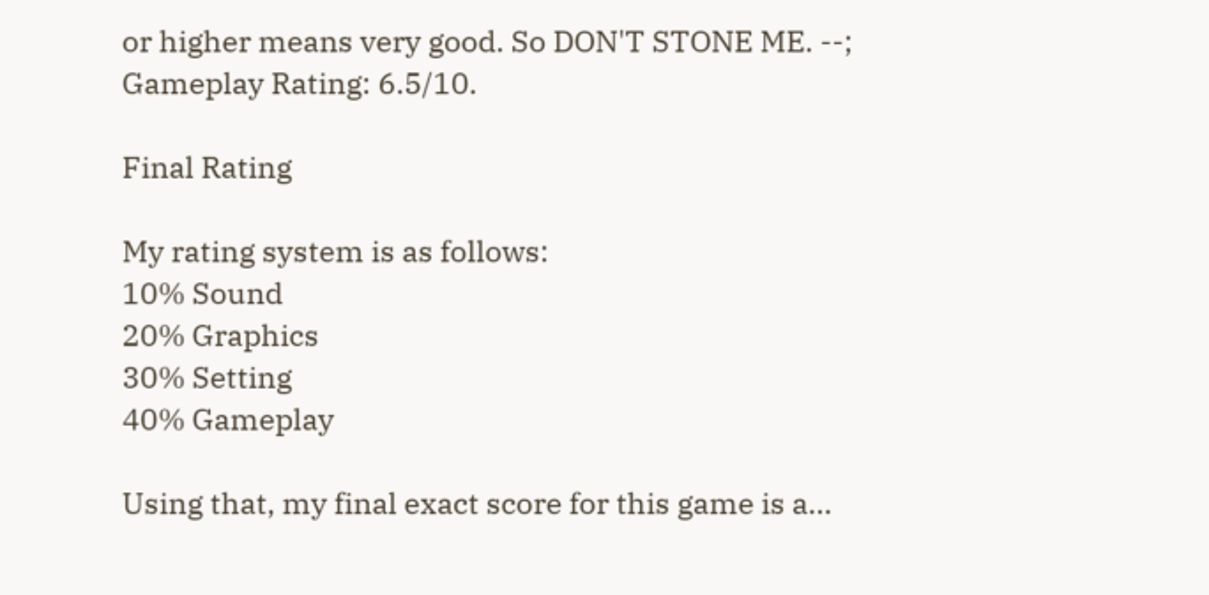or higher means very good. So DON'T STONE ME. --;
Gameplay Rating: 6.5/10.

Final Rating

My rating system is as follows:
10% Sound
20% Graphics
30% Setting
40% Gameplay

Using that, my final exact score for this game is a...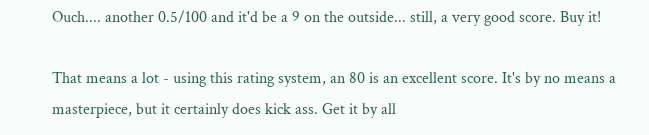Ouch.... another 0.5/100 and it'd be a 9 on the outside... still, a very good score. Buy it!

That means a lot - using this rating system, an 80 is an excellent score. It's by no means a masterpiece, but it certainly does kick ass. Get it by all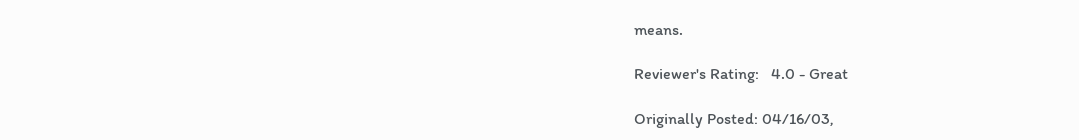means.

Reviewer's Rating:   4.0 - Great

Originally Posted: 04/16/03,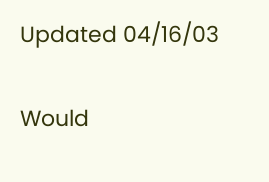Updated 04/16/03

Would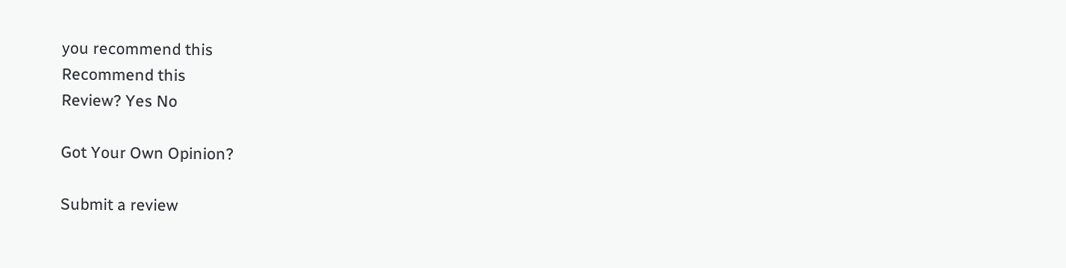you recommend this
Recommend this
Review? Yes No

Got Your Own Opinion?

Submit a review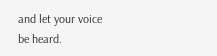and let your voice be heard.